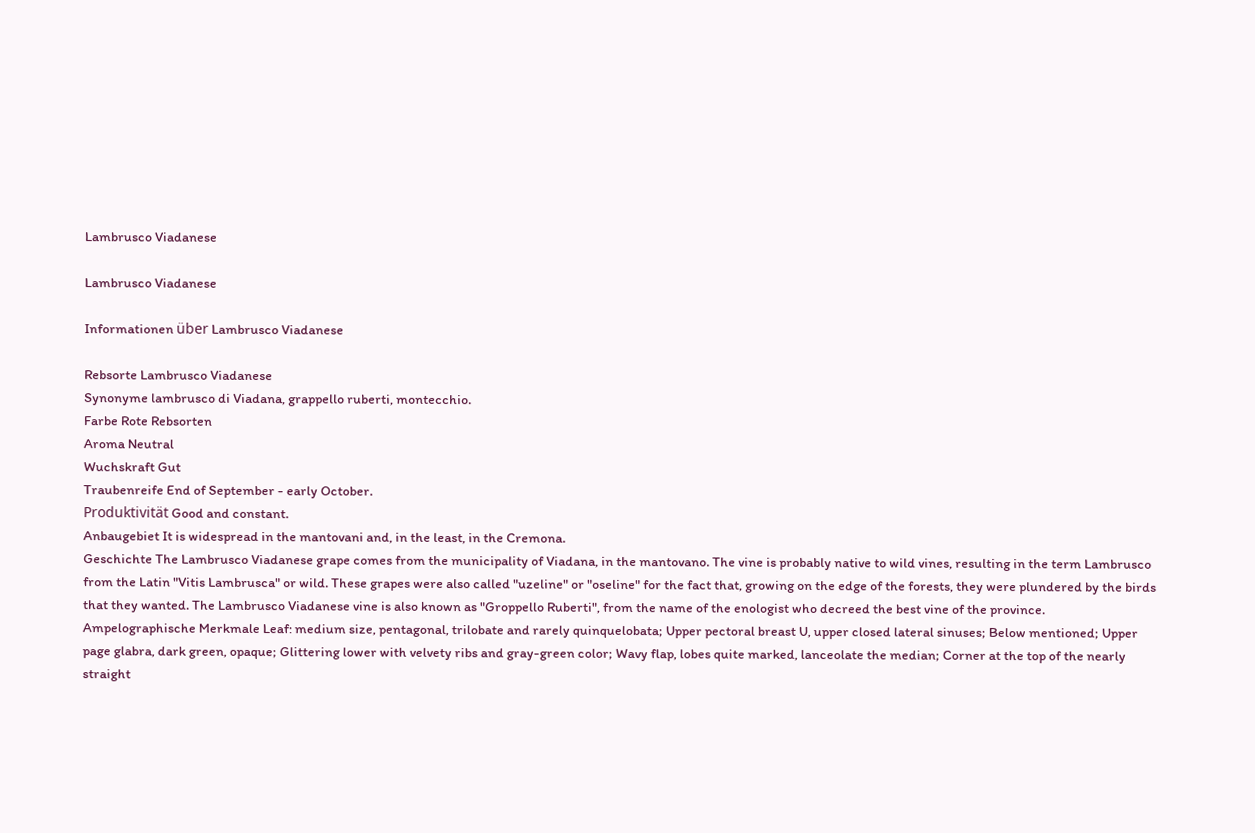Lambrusco Viadanese

Lambrusco Viadanese

Informationen über Lambrusco Viadanese

Rebsorte Lambrusco Viadanese
Synonyme lambrusco di Viadana, grappello ruberti, montecchio.
Farbe Rote Rebsorten
Aroma Neutral
Wuchskraft Gut
Traubenreife End of September - early October.
Produktivität Good and constant.
Anbaugebiet It is widespread in the mantovani and, in the least, in the Cremona.
Geschichte The Lambrusco Viadanese grape comes from the municipality of Viadana, in the mantovano. The vine is probably native to wild vines, resulting in the term Lambrusco from the Latin "Vitis Lambrusca" or wild. These grapes were also called "uzeline" or "oseline" for the fact that, growing on the edge of the forests, they were plundered by the birds that they wanted. The Lambrusco Viadanese vine is also known as "Groppello Ruberti", from the name of the enologist who decreed the best vine of the province.
Ampelographische Merkmale Leaf: medium size, pentagonal, trilobate and rarely quinquelobata; Upper pectoral breast U, upper closed lateral sinuses; Below mentioned; Upper page glabra, dark green, opaque; Glittering lower with velvety ribs and gray-green color; Wavy flap, lobes quite marked, lanceolate the median; Corner at the top of the nearly straight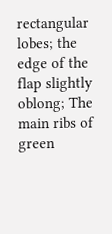rectangular lobes; the edge of the flap slightly oblong; The main ribs of green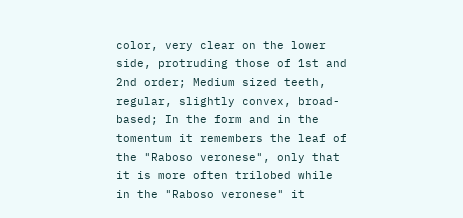color, very clear on the lower side, protruding those of 1st and 2nd order; Medium sized teeth, regular, slightly convex, broad-based; In the form and in the tomentum it remembers the leaf of the "Raboso veronese", only that it is more often trilobed while in the "Raboso veronese" it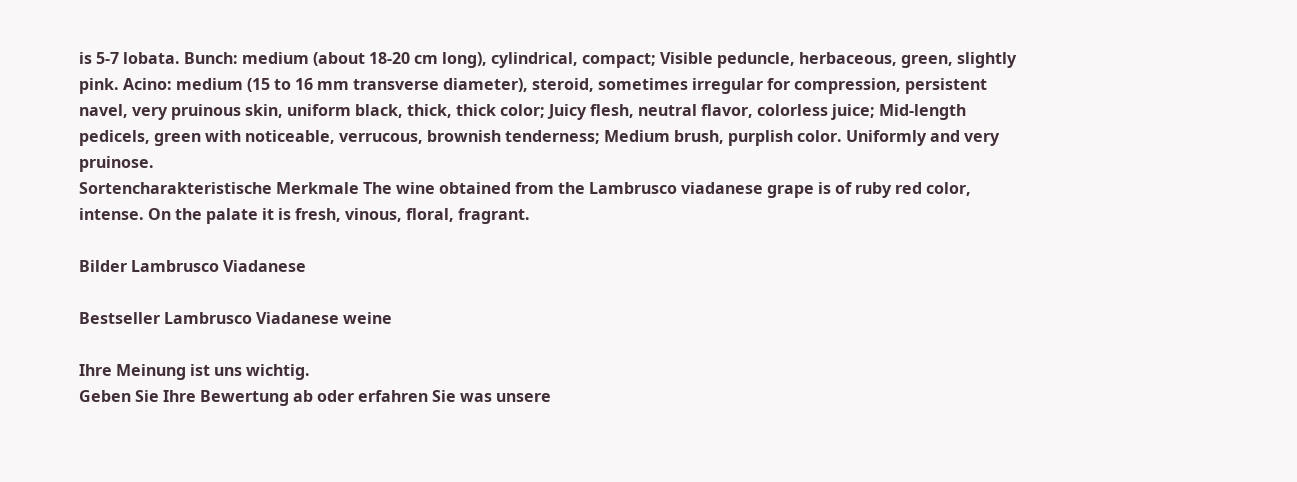is 5-7 lobata. Bunch: medium (about 18-20 cm long), cylindrical, compact; Visible peduncle, herbaceous, green, slightly pink. Acino: medium (15 to 16 mm transverse diameter), steroid, sometimes irregular for compression, persistent navel, very pruinous skin, uniform black, thick, thick color; Juicy flesh, neutral flavor, colorless juice; Mid-length pedicels, green with noticeable, verrucous, brownish tenderness; Medium brush, purplish color. Uniformly and very pruinose.
Sortencharakteristische Merkmale The wine obtained from the Lambrusco viadanese grape is of ruby red color, intense. On the palate it is fresh, vinous, floral, fragrant.

Bilder Lambrusco Viadanese

Bestseller Lambrusco Viadanese weine

Ihre Meinung ist uns wichtig.
Geben Sie Ihre Bewertung ab oder erfahren Sie was unsere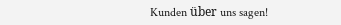Kunden über uns sagen!